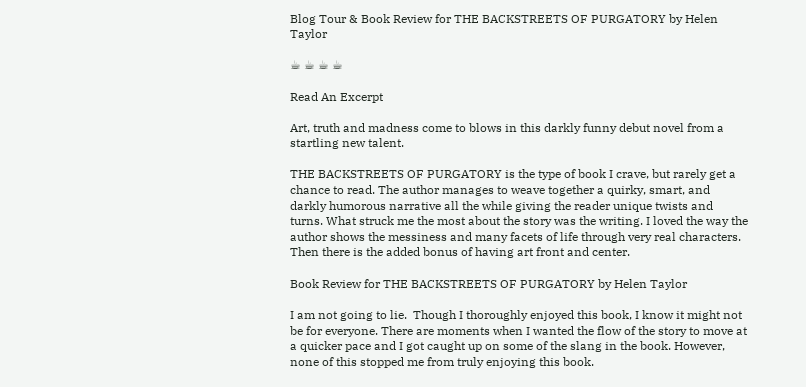Blog Tour & Book Review for THE BACKSTREETS OF PURGATORY by Helen Taylor

☕ ☕ ☕ ☕

Read An Excerpt

Art, truth and madness come to blows in this darkly funny debut novel from a startling new talent.

THE BACKSTREETS OF PURGATORY is the type of book I crave, but rarely get a chance to read. The author manages to weave together a quirky, smart, and darkly humorous narrative all the while giving the reader unique twists and turns. What struck me the most about the story was the writing. I loved the way the author shows the messiness and many facets of life through very real characters. Then there is the added bonus of having art front and center.

Book Review for THE BACKSTREETS OF PURGATORY by Helen Taylor

I am not going to lie.  Though I thoroughly enjoyed this book, I know it might not be for everyone. There are moments when I wanted the flow of the story to move at a quicker pace and I got caught up on some of the slang in the book. However, none of this stopped me from truly enjoying this book.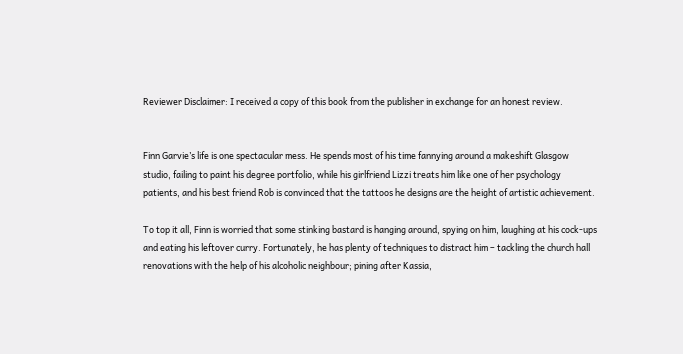Reviewer Disclaimer: I received a copy of this book from the publisher in exchange for an honest review.


Finn Garvie’s life is one spectacular mess. He spends most of his time fannying around a makeshift Glasgow studio, failing to paint his degree portfolio, while his girlfriend Lizzi treats him like one of her psychology patients, and his best friend Rob is convinced that the tattoos he designs are the height of artistic achievement.

To top it all, Finn is worried that some stinking bastard is hanging around, spying on him, laughing at his cock-ups and eating his leftover curry. Fortunately, he has plenty of techniques to distract him – tackling the church hall renovations with the help of his alcoholic neighbour; pining after Kassia,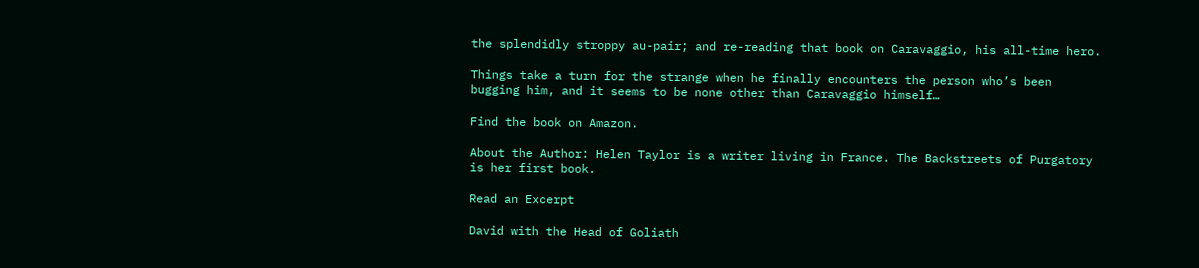the splendidly stroppy au-pair; and re-reading that book on Caravaggio, his all-time hero.

Things take a turn for the strange when he finally encounters the person who’s been bugging him, and it seems to be none other than Caravaggio himself…

Find the book on Amazon.

About the Author: Helen Taylor is a writer living in France. The Backstreets of Purgatory is her first book.

Read an Excerpt

David with the Head of Goliath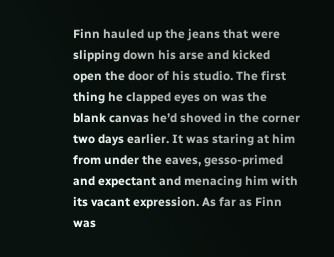Finn hauled up the jeans that were slipping down his arse and kicked open the door of his studio. The first thing he clapped eyes on was the blank canvas he’d shoved in the corner two days earlier. It was staring at him from under the eaves, gesso-primed and expectant and menacing him with its vacant expression. As far as Finn was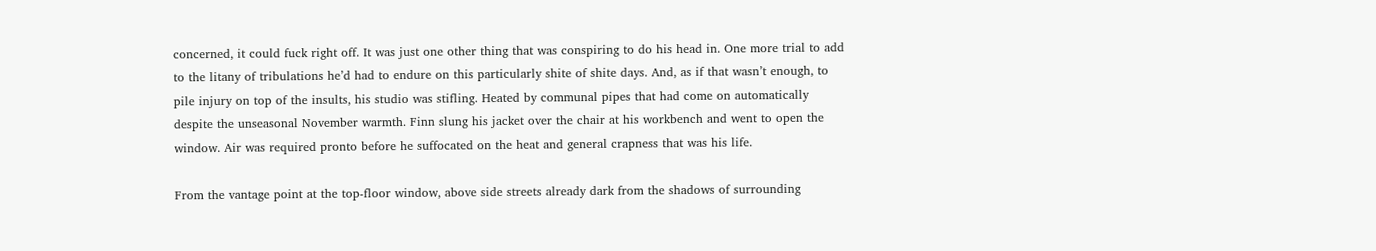concerned, it could fuck right off. It was just one other thing that was conspiring to do his head in. One more trial to add to the litany of tribulations he’d had to endure on this particularly shite of shite days. And, as if that wasn’t enough, to pile injury on top of the insults, his studio was stifling. Heated by communal pipes that had come on automatically despite the unseasonal November warmth. Finn slung his jacket over the chair at his workbench and went to open the window. Air was required pronto before he suffocated on the heat and general crapness that was his life.

From the vantage point at the top-floor window, above side streets already dark from the shadows of surrounding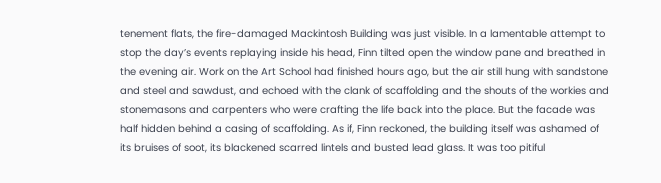tenement flats, the fire-damaged Mackintosh Building was just visible. In a lamentable attempt to stop the day’s events replaying inside his head, Finn tilted open the window pane and breathed in the evening air. Work on the Art School had finished hours ago, but the air still hung with sandstone and steel and sawdust, and echoed with the clank of scaffolding and the shouts of the workies and stonemasons and carpenters who were crafting the life back into the place. But the facade was half hidden behind a casing of scaffolding. As if, Finn reckoned, the building itself was ashamed of its bruises of soot, its blackened scarred lintels and busted lead glass. It was too pitiful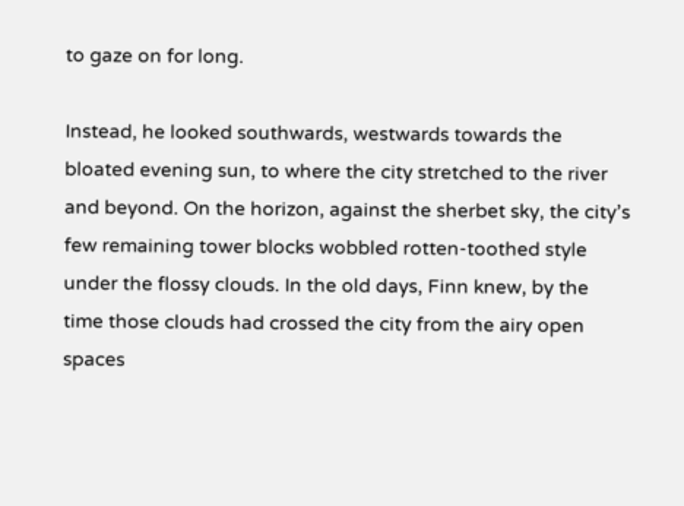to gaze on for long.

Instead, he looked southwards, westwards towards the bloated evening sun, to where the city stretched to the river and beyond. On the horizon, against the sherbet sky, the city’s few remaining tower blocks wobbled rotten-toothed style under the flossy clouds. In the old days, Finn knew, by the time those clouds had crossed the city from the airy open spaces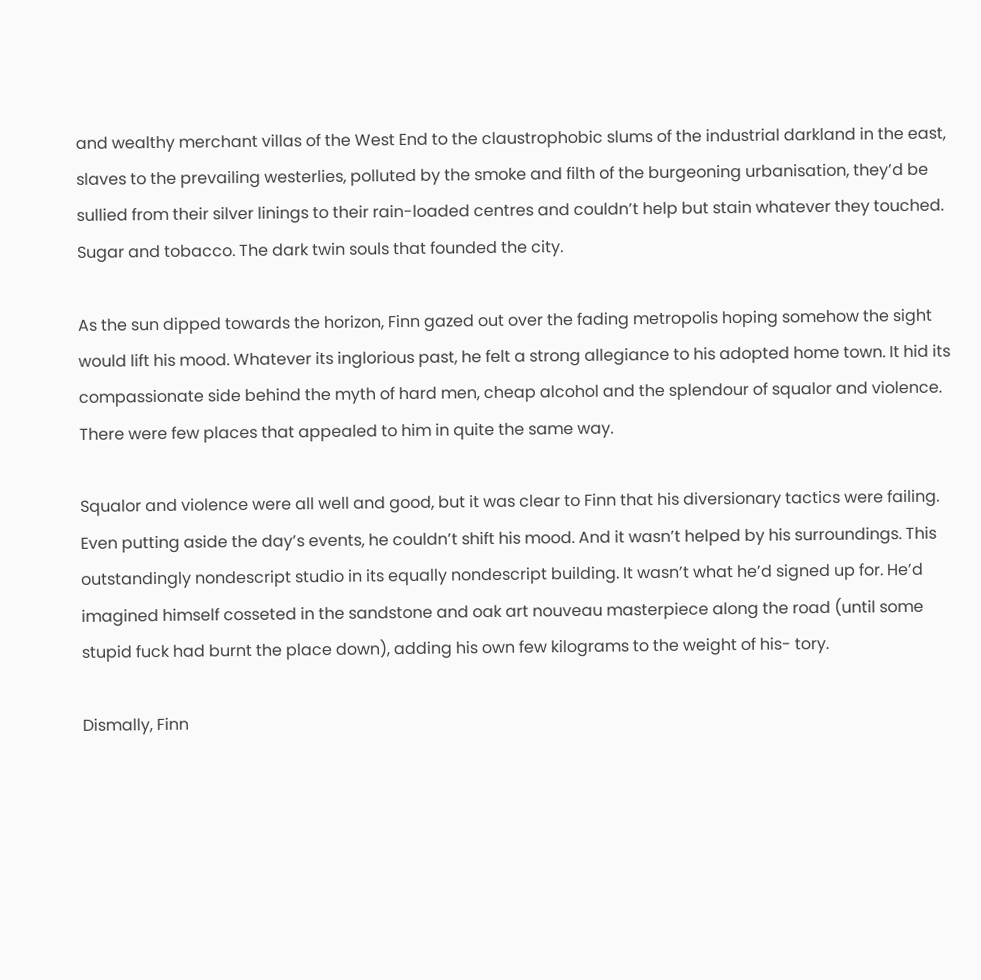and wealthy merchant villas of the West End to the claustrophobic slums of the industrial darkland in the east, slaves to the prevailing westerlies, polluted by the smoke and filth of the burgeoning urbanisation, they’d be sullied from their silver linings to their rain-loaded centres and couldn’t help but stain whatever they touched. Sugar and tobacco. The dark twin souls that founded the city.

As the sun dipped towards the horizon, Finn gazed out over the fading metropolis hoping somehow the sight would lift his mood. Whatever its inglorious past, he felt a strong allegiance to his adopted home town. It hid its compassionate side behind the myth of hard men, cheap alcohol and the splendour of squalor and violence. There were few places that appealed to him in quite the same way.

Squalor and violence were all well and good, but it was clear to Finn that his diversionary tactics were failing. Even putting aside the day’s events, he couldn’t shift his mood. And it wasn’t helped by his surroundings. This outstandingly nondescript studio in its equally nondescript building. It wasn’t what he’d signed up for. He’d imagined himself cosseted in the sandstone and oak art nouveau masterpiece along the road (until some stupid fuck had burnt the place down), adding his own few kilograms to the weight of his- tory.

Dismally, Finn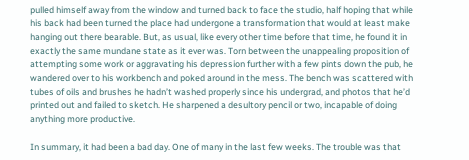pulled himself away from the window and turned back to face the studio, half hoping that while his back had been turned the place had undergone a transformation that would at least make hanging out there bearable. But, as usual, like every other time before that time, he found it in exactly the same mundane state as it ever was. Torn between the unappealing proposition of attempting some work or aggravating his depression further with a few pints down the pub, he wandered over to his workbench and poked around in the mess. The bench was scattered with tubes of oils and brushes he hadn’t washed properly since his undergrad, and photos that he’d printed out and failed to sketch. He sharpened a desultory pencil or two, incapable of doing anything more productive.

In summary, it had been a bad day. One of many in the last few weeks. The trouble was that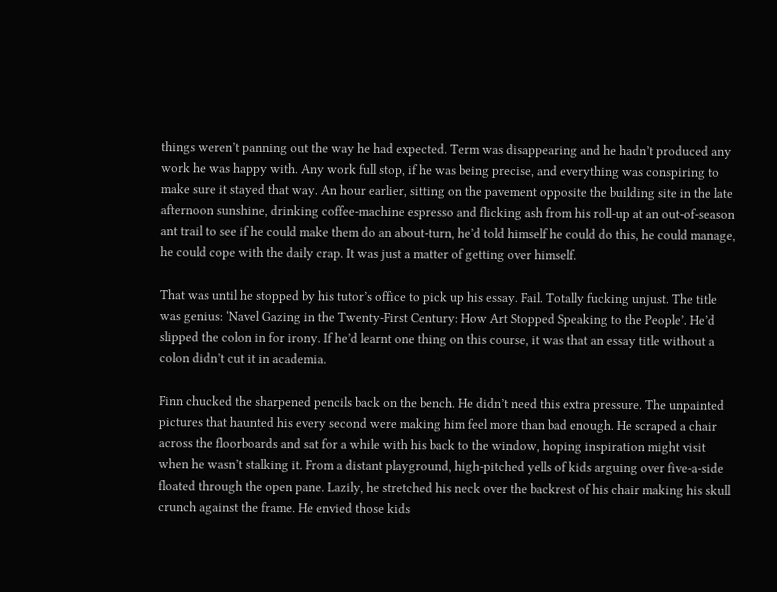things weren’t panning out the way he had expected. Term was disappearing and he hadn’t produced any work he was happy with. Any work full stop, if he was being precise, and everything was conspiring to make sure it stayed that way. An hour earlier, sitting on the pavement opposite the building site in the late afternoon sunshine, drinking coffee-machine espresso and flicking ash from his roll-up at an out-of-season ant trail to see if he could make them do an about-turn, he’d told himself he could do this, he could manage, he could cope with the daily crap. It was just a matter of getting over himself.

That was until he stopped by his tutor’s office to pick up his essay. Fail. Totally fucking unjust. The title was genius: ‘Navel Gazing in the Twenty-First Century: How Art Stopped Speaking to the People’. He’d slipped the colon in for irony. If he’d learnt one thing on this course, it was that an essay title without a colon didn’t cut it in academia.

Finn chucked the sharpened pencils back on the bench. He didn’t need this extra pressure. The unpainted pictures that haunted his every second were making him feel more than bad enough. He scraped a chair across the floorboards and sat for a while with his back to the window, hoping inspiration might visit when he wasn’t stalking it. From a distant playground, high-pitched yells of kids arguing over five-a-side floated through the open pane. Lazily, he stretched his neck over the backrest of his chair making his skull crunch against the frame. He envied those kids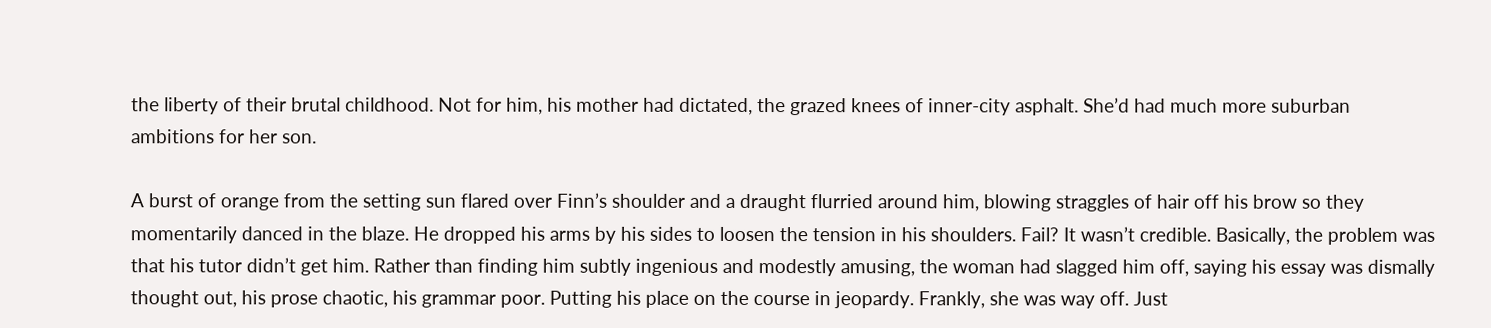the liberty of their brutal childhood. Not for him, his mother had dictated, the grazed knees of inner-city asphalt. She’d had much more suburban ambitions for her son.

A burst of orange from the setting sun flared over Finn’s shoulder and a draught flurried around him, blowing straggles of hair off his brow so they momentarily danced in the blaze. He dropped his arms by his sides to loosen the tension in his shoulders. Fail? It wasn’t credible. Basically, the problem was that his tutor didn’t get him. Rather than finding him subtly ingenious and modestly amusing, the woman had slagged him off, saying his essay was dismally thought out, his prose chaotic, his grammar poor. Putting his place on the course in jeopardy. Frankly, she was way off. Just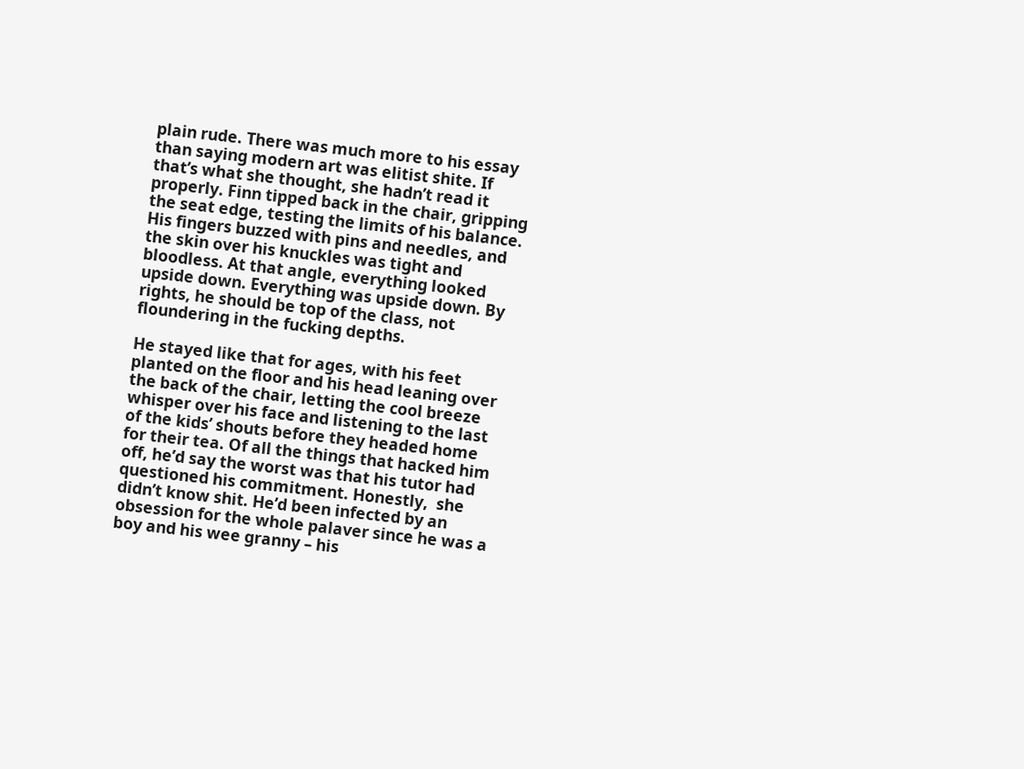plain rude. There was much more to his essay than saying modern art was elitist shite. If that’s what she thought, she hadn’t read it properly. Finn tipped back in the chair, gripping the seat edge, testing the limits of his balance. His fingers buzzed with pins and needles, and the skin over his knuckles was tight and bloodless. At that angle, everything looked upside down. Everything was upside down. By rights, he should be top of the class, not floundering in the fucking depths.

He stayed like that for ages, with his feet planted on the floor and his head leaning over the back of the chair, letting the cool breeze whisper over his face and listening to the last of the kids’ shouts before they headed home for their tea. Of all the things that hacked him off, he’d say the worst was that his tutor had questioned his commitment. Honestly,  she didn’t know shit. He’d been infected by an obsession for the whole palaver since he was a boy and his wee granny – his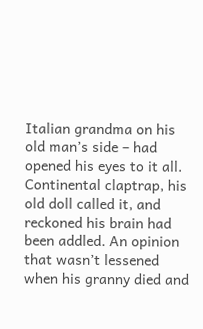Italian grandma on his old man’s side – had opened his eyes to it all. Continental claptrap, his old doll called it, and reckoned his brain had been addled. An opinion that wasn’t lessened when his granny died and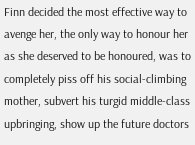Finn decided the most effective way to avenge her, the only way to honour her as she deserved to be honoured, was to completely piss off his social-climbing mother, subvert his turgid middle-class upbringing, show up the future doctors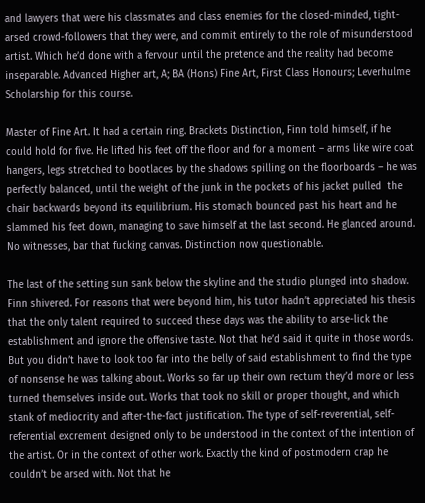and lawyers that were his classmates and class enemies for the closed-minded, tight-arsed crowd-followers that they were, and commit entirely to the role of misunderstood artist. Which he’d done with a fervour until the pretence and the reality had become inseparable. Advanced Higher art, A; BA (Hons) Fine Art, First Class Honours; Leverhulme Scholarship for this course.

Master of Fine Art. It had a certain ring. Brackets Distinction, Finn told himself, if he could hold for five. He lifted his feet off the floor and for a moment – arms like wire coat hangers, legs stretched to bootlaces by the shadows spilling on the floorboards – he was perfectly balanced, until the weight of the junk in the pockets of his jacket pulled  the chair backwards beyond its equilibrium. His stomach bounced past his heart and he slammed his feet down, managing to save himself at the last second. He glanced around. No witnesses, bar that fucking canvas. Distinction now questionable.

The last of the setting sun sank below the skyline and the studio plunged into shadow. Finn shivered. For reasons that were beyond him, his tutor hadn’t appreciated his thesis that the only talent required to succeed these days was the ability to arse-lick the establishment and ignore the offensive taste. Not that he’d said it quite in those words. But you didn’t have to look too far into the belly of said establishment to find the type of nonsense he was talking about. Works so far up their own rectum they’d more or less turned themselves inside out. Works that took no skill or proper thought, and which stank of mediocrity and after-the-fact justification. The type of self-reverential, self-referential excrement designed only to be understood in the context of the intention of the artist. Or in the context of other work. Exactly the kind of postmodern crap he couldn’t be arsed with. Not that he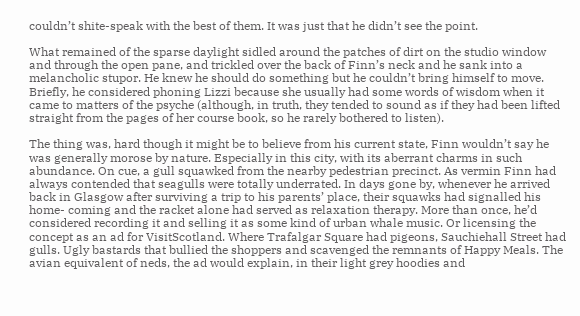couldn’t shite-speak with the best of them. It was just that he didn’t see the point.

What remained of the sparse daylight sidled around the patches of dirt on the studio window and through the open pane, and trickled over the back of Finn’s neck and he sank into a melancholic stupor. He knew he should do something but he couldn’t bring himself to move. Briefly, he considered phoning Lizzi because she usually had some words of wisdom when it came to matters of the psyche (although, in truth, they tended to sound as if they had been lifted straight from the pages of her course book, so he rarely bothered to listen).

The thing was, hard though it might be to believe from his current state, Finn wouldn’t say he was generally morose by nature. Especially in this city, with its aberrant charms in such abundance. On cue, a gull squawked from the nearby pedestrian precinct. As vermin Finn had always contended that seagulls were totally underrated. In days gone by, whenever he arrived back in Glasgow after surviving a trip to his parents’ place, their squawks had signalled his home- coming and the racket alone had served as relaxation therapy. More than once, he’d considered recording it and selling it as some kind of urban whale music. Or licensing the concept as an ad for VisitScotland. Where Trafalgar Square had pigeons, Sauchiehall Street had gulls. Ugly bastards that bullied the shoppers and scavenged the remnants of Happy Meals. The avian equivalent of neds, the ad would explain, in their light grey hoodies and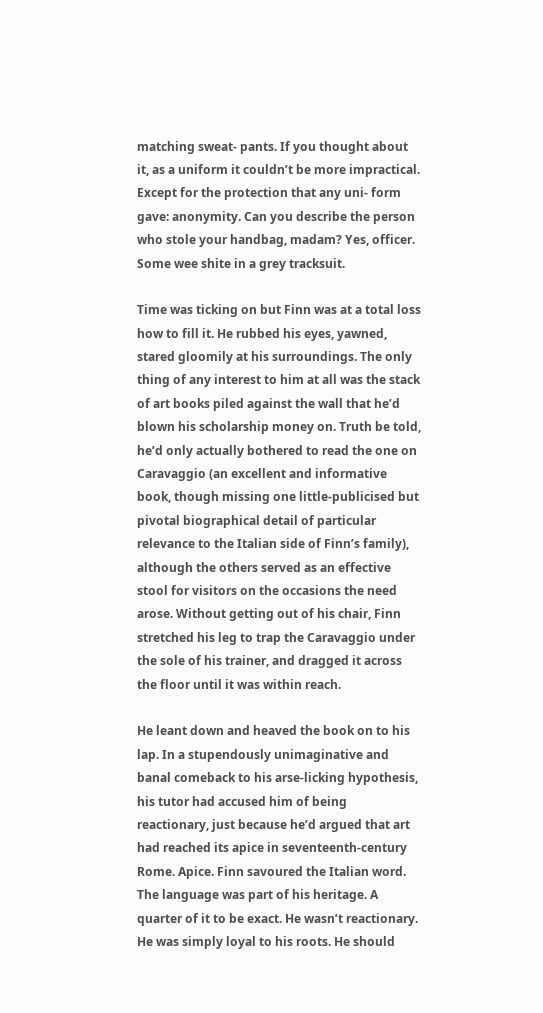matching sweat- pants. If you thought about it, as a uniform it couldn’t be more impractical. Except for the protection that any uni- form gave: anonymity. Can you describe the person who stole your handbag, madam? Yes, officer. Some wee shite in a grey tracksuit.

Time was ticking on but Finn was at a total loss how to fill it. He rubbed his eyes, yawned, stared gloomily at his surroundings. The only thing of any interest to him at all was the stack of art books piled against the wall that he’d blown his scholarship money on. Truth be told, he’d only actually bothered to read the one on Caravaggio (an excellent and informative book, though missing one little-publicised but pivotal biographical detail of particular relevance to the Italian side of Finn’s family), although the others served as an effective stool for visitors on the occasions the need arose. Without getting out of his chair, Finn stretched his leg to trap the Caravaggio under the sole of his trainer, and dragged it across the floor until it was within reach.

He leant down and heaved the book on to his lap. In a stupendously unimaginative and banal comeback to his arse-licking hypothesis, his tutor had accused him of being reactionary, just because he’d argued that art had reached its apice in seventeenth-century Rome. Apice. Finn savoured the Italian word. The language was part of his heritage. A quarter of it to be exact. He wasn’t reactionary. He was simply loyal to his roots. He should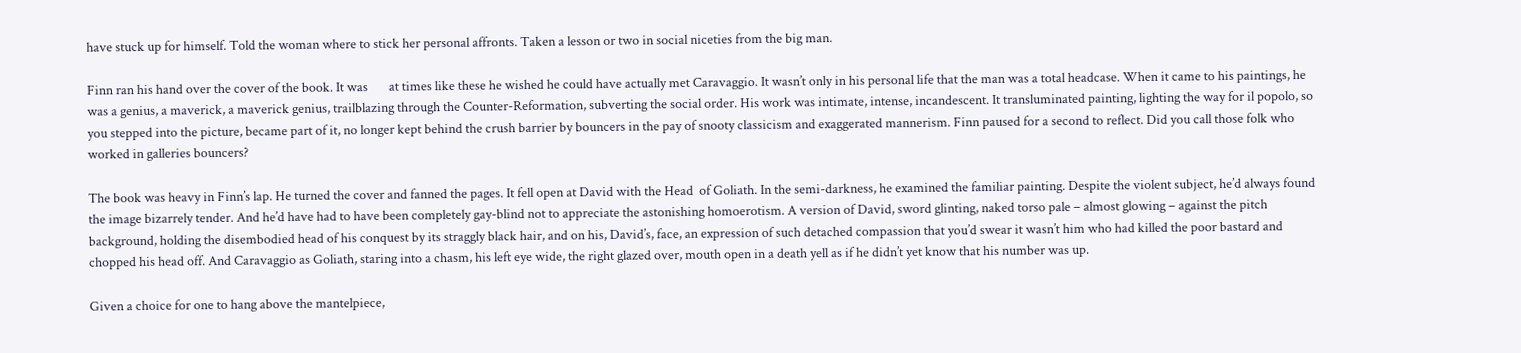have stuck up for himself. Told the woman where to stick her personal affronts. Taken a lesson or two in social niceties from the big man.

Finn ran his hand over the cover of the book. It was       at times like these he wished he could have actually met Caravaggio. It wasn’t only in his personal life that the man was a total headcase. When it came to his paintings, he was a genius, a maverick, a maverick genius, trailblazing through the Counter-Reformation, subverting the social order. His work was intimate, intense, incandescent. It transluminated painting, lighting the way for il popolo, so you stepped into the picture, became part of it, no longer kept behind the crush barrier by bouncers in the pay of snooty classicism and exaggerated mannerism. Finn paused for a second to reflect. Did you call those folk who worked in galleries bouncers?

The book was heavy in Finn’s lap. He turned the cover and fanned the pages. It fell open at David with the Head  of Goliath. In the semi-darkness, he examined the familiar painting. Despite the violent subject, he’d always found the image bizarrely tender. And he’d have had to have been completely gay-blind not to appreciate the astonishing homoerotism. A version of David, sword glinting, naked torso pale – almost glowing – against the pitch background, holding the disembodied head of his conquest by its straggly black hair, and on his, David’s, face, an expression of such detached compassion that you’d swear it wasn’t him who had killed the poor bastard and chopped his head off. And Caravaggio as Goliath, staring into a chasm, his left eye wide, the right glazed over, mouth open in a death yell as if he didn’t yet know that his number was up.

Given a choice for one to hang above the mantelpiece,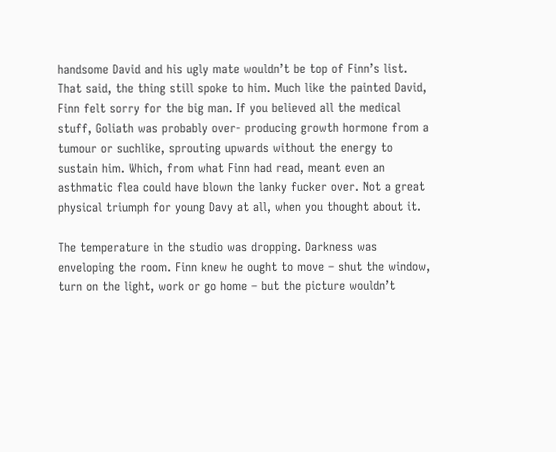handsome David and his ugly mate wouldn’t be top of Finn’s list. That said, the thing still spoke to him. Much like the painted David, Finn felt sorry for the big man. If you believed all the medical stuff, Goliath was probably over- producing growth hormone from a tumour or suchlike, sprouting upwards without the energy to sustain him. Which, from what Finn had read, meant even an asthmatic flea could have blown the lanky fucker over. Not a great physical triumph for young Davy at all, when you thought about it.

The temperature in the studio was dropping. Darkness was enveloping the room. Finn knew he ought to move – shut the window, turn on the light, work or go home – but the picture wouldn’t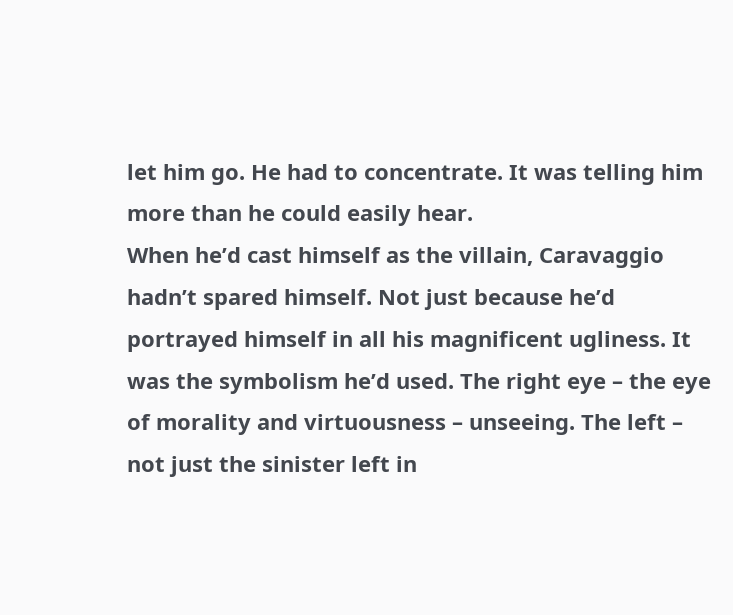let him go. He had to concentrate. It was telling him more than he could easily hear.
When he’d cast himself as the villain, Caravaggio hadn’t spared himself. Not just because he’d portrayed himself in all his magnificent ugliness. It was the symbolism he’d used. The right eye – the eye of morality and virtuousness – unseeing. The left – not just the sinister left in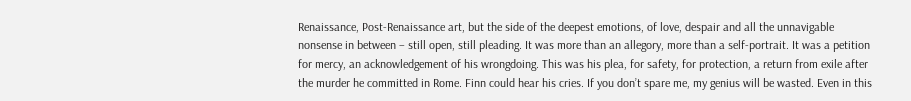Renaissance, Post-Renaissance art, but the side of the deepest emotions, of love, despair and all the unnavigable nonsense in between – still open, still pleading. It was more than an allegory, more than a self-portrait. It was a petition for mercy, an acknowledgement of his wrongdoing. This was his plea, for safety, for protection, a return from exile after the murder he committed in Rome. Finn could hear his cries. If you don’t spare me, my genius will be wasted. Even in this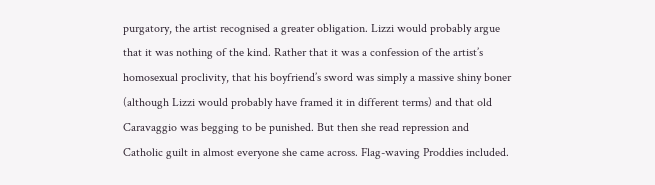purgatory, the artist recognised a greater obligation. Lizzi would probably argue that it was nothing of the kind. Rather that it was a confession of the artist’s homosexual proclivity, that his boyfriend’s sword was simply a massive shiny boner (although Lizzi would probably have framed it in different terms) and that old Caravaggio was begging to be punished. But then she read repression and Catholic guilt in almost everyone she came across. Flag-waving Proddies included.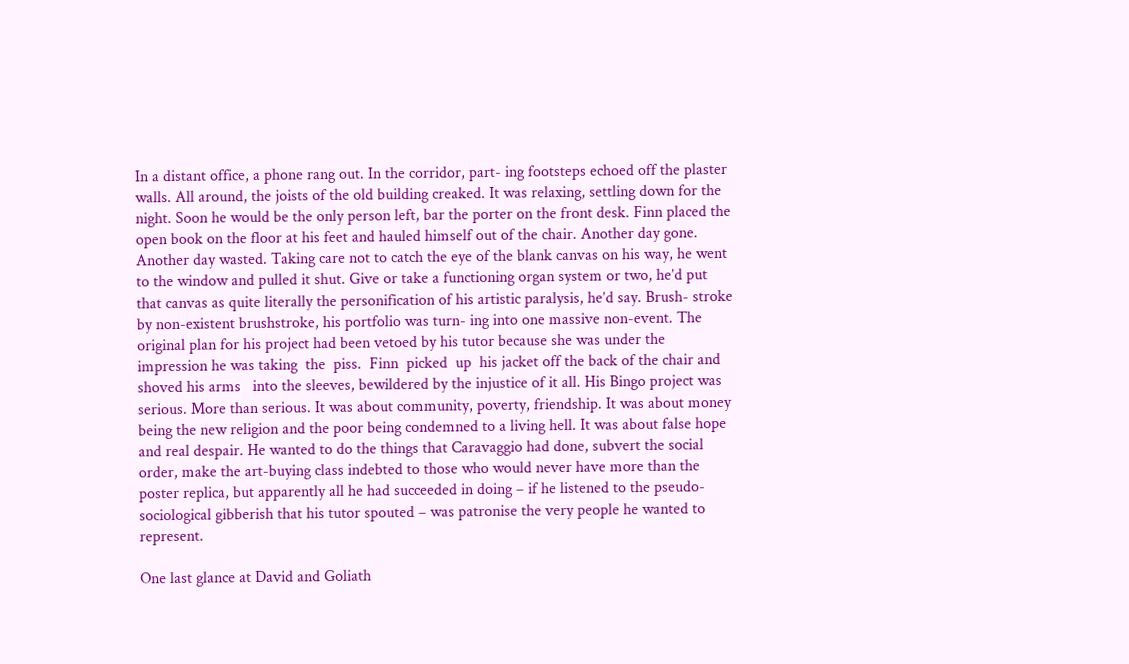In a distant office, a phone rang out. In the corridor, part- ing footsteps echoed off the plaster walls. All around, the joists of the old building creaked. It was relaxing, settling down for the night. Soon he would be the only person left, bar the porter on the front desk. Finn placed the open book on the floor at his feet and hauled himself out of the chair. Another day gone. Another day wasted. Taking care not to catch the eye of the blank canvas on his way, he went to the window and pulled it shut. Give or take a functioning organ system or two, he’d put that canvas as quite literally the personification of his artistic paralysis, he’d say. Brush- stroke by non-existent brushstroke, his portfolio was turn- ing into one massive non-event. The original plan for his project had been vetoed by his tutor because she was under the impression he was taking  the  piss.  Finn  picked  up  his jacket off the back of the chair and shoved his arms   into the sleeves, bewildered by the injustice of it all. His Bingo project was serious. More than serious. It was about community, poverty, friendship. It was about money being the new religion and the poor being condemned to a living hell. It was about false hope and real despair. He wanted to do the things that Caravaggio had done, subvert the social order, make the art-buying class indebted to those who would never have more than the poster replica, but apparently all he had succeeded in doing – if he listened to the pseudo-sociological gibberish that his tutor spouted – was patronise the very people he wanted to represent.

One last glance at David and Goliath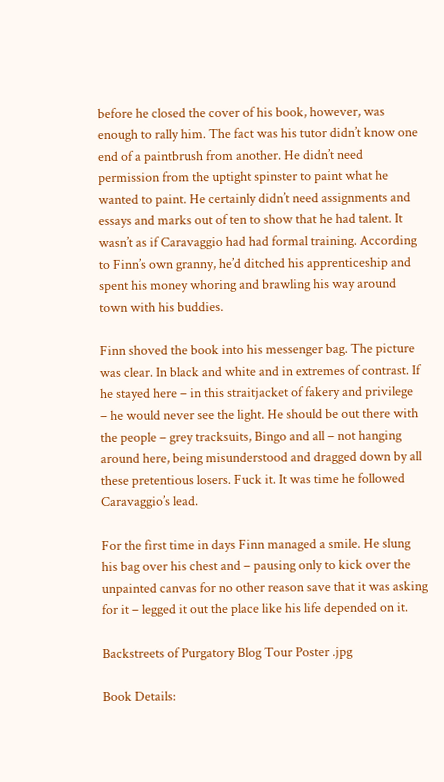before he closed the cover of his book, however, was enough to rally him. The fact was his tutor didn’t know one end of a paintbrush from another. He didn’t need permission from the uptight spinster to paint what he wanted to paint. He certainly didn’t need assignments and essays and marks out of ten to show that he had talent. It wasn’t as if Caravaggio had had formal training. According to Finn’s own granny, he’d ditched his apprenticeship and spent his money whoring and brawling his way around town with his buddies.

Finn shoved the book into his messenger bag. The picture was clear. In black and white and in extremes of contrast. If he stayed here – in this straitjacket of fakery and privilege
– he would never see the light. He should be out there with the people – grey tracksuits, Bingo and all – not hanging around here, being misunderstood and dragged down by all these pretentious losers. Fuck it. It was time he followed Caravaggio’s lead.

For the first time in days Finn managed a smile. He slung his bag over his chest and – pausing only to kick over the unpainted canvas for no other reason save that it was asking for it – legged it out the place like his life depended on it.

Backstreets of Purgatory Blog Tour Poster .jpg

Book Details: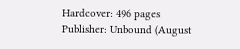Hardcover: 496 pages
Publisher: Unbound (August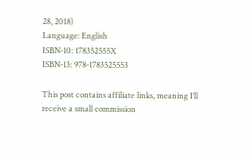28, 2018)
Language: English
ISBN-10: 178352555X
ISBN-13: 978-1783525553

This post contains affiliate links, meaning I’ll receive a small commission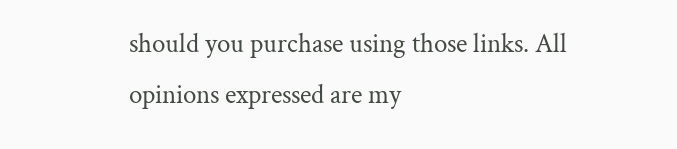should you purchase using those links. All opinions expressed are my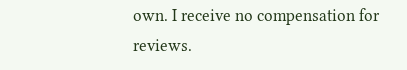own. I receive no compensation for reviews.